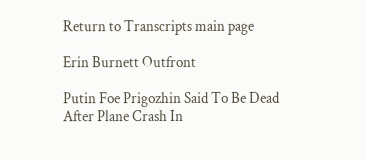Return to Transcripts main page

Erin Burnett Outfront

Putin Foe Prigozhin Said To Be Dead After Plane Crash In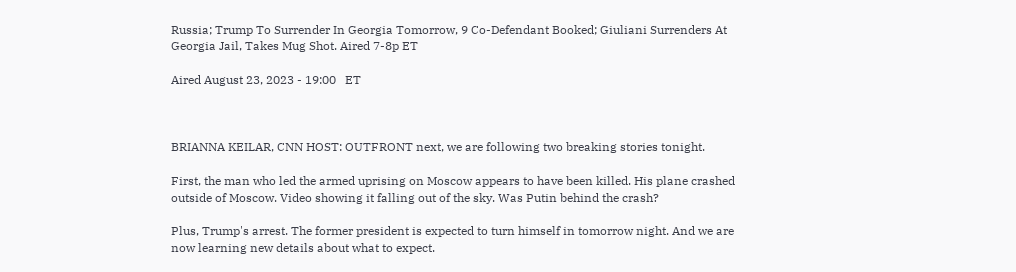Russia; Trump To Surrender In Georgia Tomorrow, 9 Co-Defendant Booked; Giuliani Surrenders At Georgia Jail, Takes Mug Shot. Aired 7-8p ET

Aired August 23, 2023 - 19:00   ET



BRIANNA KEILAR, CNN HOST: OUTFRONT next, we are following two breaking stories tonight.

First, the man who led the armed uprising on Moscow appears to have been killed. His plane crashed outside of Moscow. Video showing it falling out of the sky. Was Putin behind the crash?

Plus, Trump's arrest. The former president is expected to turn himself in tomorrow night. And we are now learning new details about what to expect.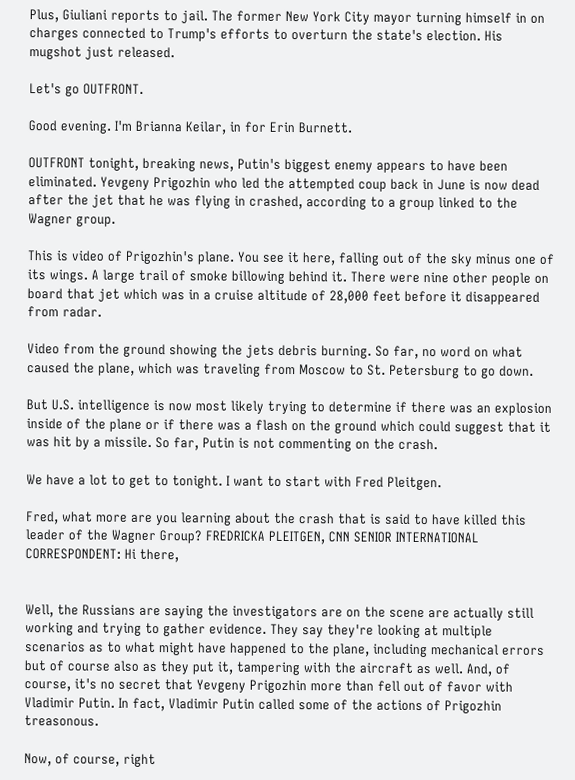Plus, Giuliani reports to jail. The former New York City mayor turning himself in on charges connected to Trump's efforts to overturn the state's election. His mugshot just released.

Let's go OUTFRONT.

Good evening. I'm Brianna Keilar, in for Erin Burnett.

OUTFRONT tonight, breaking news, Putin's biggest enemy appears to have been eliminated. Yevgeny Prigozhin who led the attempted coup back in June is now dead after the jet that he was flying in crashed, according to a group linked to the Wagner group.

This is video of Prigozhin's plane. You see it here, falling out of the sky minus one of its wings. A large trail of smoke billowing behind it. There were nine other people on board that jet which was in a cruise altitude of 28,000 feet before it disappeared from radar.

Video from the ground showing the jets debris burning. So far, no word on what caused the plane, which was traveling from Moscow to St. Petersburg to go down.

But U.S. intelligence is now most likely trying to determine if there was an explosion inside of the plane or if there was a flash on the ground which could suggest that it was hit by a missile. So far, Putin is not commenting on the crash.

We have a lot to get to tonight. I want to start with Fred Pleitgen.

Fred, what more are you learning about the crash that is said to have killed this leader of the Wagner Group? FREDRICKA PLEITGEN, CNN SENIOR INTERNATIONAL CORRESPONDENT: Hi there,


Well, the Russians are saying the investigators are on the scene are actually still working and trying to gather evidence. They say they're looking at multiple scenarios as to what might have happened to the plane, including mechanical errors but of course also as they put it, tampering with the aircraft as well. And, of course, it's no secret that Yevgeny Prigozhin more than fell out of favor with Vladimir Putin. In fact, Vladimir Putin called some of the actions of Prigozhin treasonous.

Now, of course, right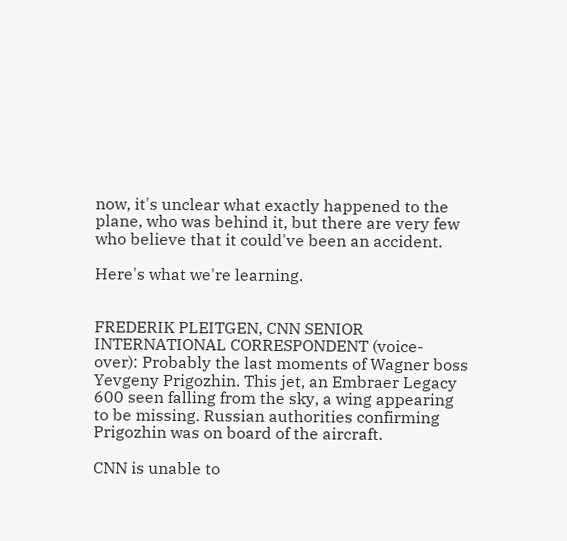now, it's unclear what exactly happened to the plane, who was behind it, but there are very few who believe that it could've been an accident.

Here's what we're learning.


FREDERIK PLEITGEN, CNN SENIOR INTERNATIONAL CORRESPONDENT (voice- over): Probably the last moments of Wagner boss Yevgeny Prigozhin. This jet, an Embraer Legacy 600 seen falling from the sky, a wing appearing to be missing. Russian authorities confirming Prigozhin was on board of the aircraft.

CNN is unable to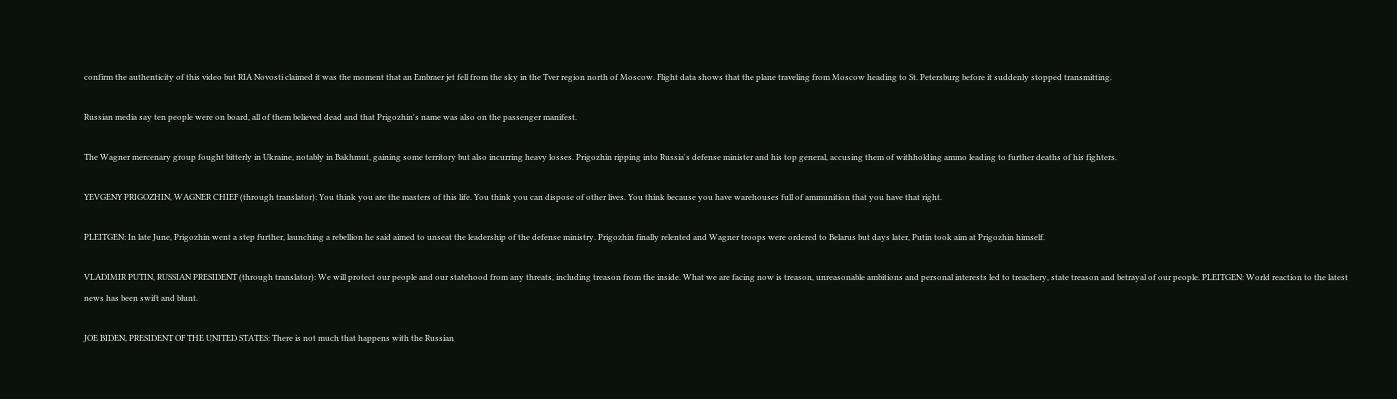confirm the authenticity of this video but RIA Novosti claimed it was the moment that an Embraer jet fell from the sky in the Tver region north of Moscow. Flight data shows that the plane traveling from Moscow heading to St. Petersburg before it suddenly stopped transmitting.

Russian media say ten people were on board, all of them believed dead and that Prigozhin's name was also on the passenger manifest.

The Wagner mercenary group fought bitterly in Ukraine, notably in Bakhmut, gaining some territory but also incurring heavy losses. Prigozhin ripping into Russia's defense minister and his top general, accusing them of withholding ammo leading to further deaths of his fighters.

YEVGENY PRIGOZHIN, WAGNER CHIEF (through translator): You think you are the masters of this life. You think you can dispose of other lives. You think because you have warehouses full of ammunition that you have that right.

PLEITGEN: In late June, Prigozhin went a step further, launching a rebellion he said aimed to unseat the leadership of the defense ministry. Prigozhin finally relented and Wagner troops were ordered to Belarus but days later, Putin took aim at Prigozhin himself.

VLADIMIR PUTIN, RUSSIAN PRESIDENT (through translator): We will protect our people and our statehood from any threats, including treason from the inside. What we are facing now is treason, unreasonable ambitions and personal interests led to treachery, state treason and betrayal of our people. PLEITGEN: World reaction to the latest news has been swift and blunt.

JOE BIDEN, PRESIDENT OF THE UNITED STATES: There is not much that happens with the Russian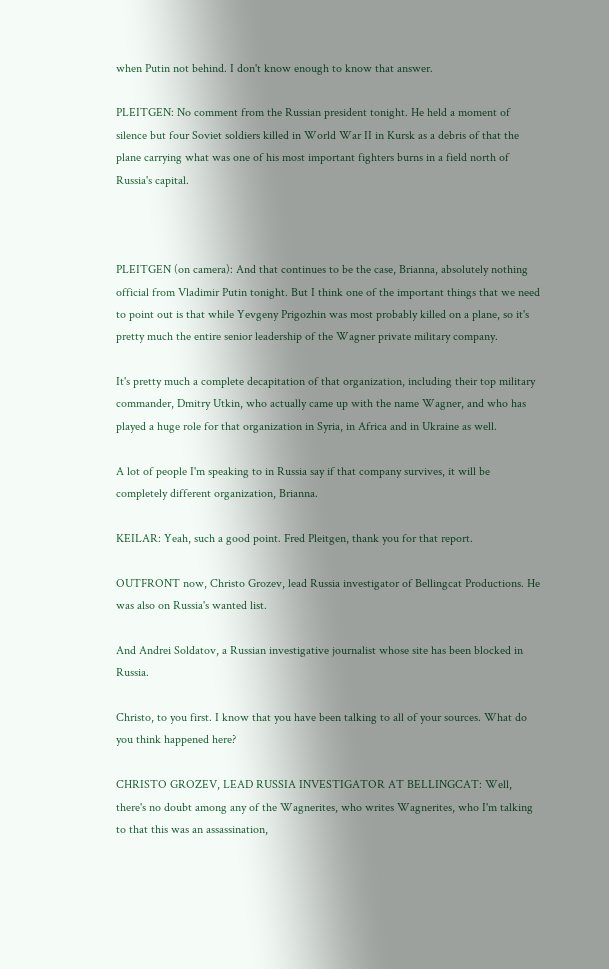when Putin not behind. I don't know enough to know that answer.

PLEITGEN: No comment from the Russian president tonight. He held a moment of silence but four Soviet soldiers killed in World War II in Kursk as a debris of that the plane carrying what was one of his most important fighters burns in a field north of Russia's capital.



PLEITGEN (on camera): And that continues to be the case, Brianna, absolutely nothing official from Vladimir Putin tonight. But I think one of the important things that we need to point out is that while Yevgeny Prigozhin was most probably killed on a plane, so it's pretty much the entire senior leadership of the Wagner private military company.

It's pretty much a complete decapitation of that organization, including their top military commander, Dmitry Utkin, who actually came up with the name Wagner, and who has played a huge role for that organization in Syria, in Africa and in Ukraine as well.

A lot of people I'm speaking to in Russia say if that company survives, it will be completely different organization, Brianna.

KEILAR: Yeah, such a good point. Fred Pleitgen, thank you for that report.

OUTFRONT now, Christo Grozev, lead Russia investigator of Bellingcat Productions. He was also on Russia's wanted list.

And Andrei Soldatov, a Russian investigative journalist whose site has been blocked in Russia.

Christo, to you first. I know that you have been talking to all of your sources. What do you think happened here?

CHRISTO GROZEV, LEAD RUSSIA INVESTIGATOR AT BELLINGCAT: Well, there's no doubt among any of the Wagnerites, who writes Wagnerites, who I'm talking to that this was an assassination,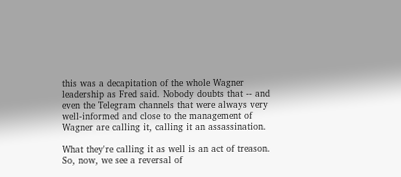this was a decapitation of the whole Wagner leadership as Fred said. Nobody doubts that -- and even the Telegram channels that were always very well-informed and close to the management of Wagner are calling it, calling it an assassination.

What they're calling it as well is an act of treason. So, now, we see a reversal of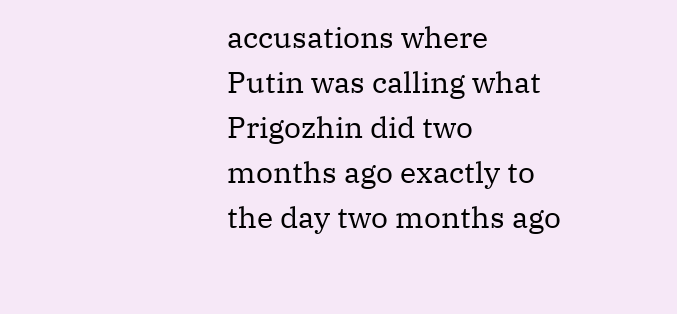accusations where Putin was calling what Prigozhin did two months ago exactly to the day two months ago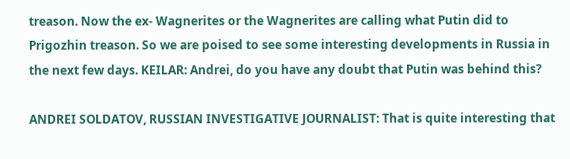treason. Now the ex- Wagnerites or the Wagnerites are calling what Putin did to Prigozhin treason. So we are poised to see some interesting developments in Russia in the next few days. KEILAR: Andrei, do you have any doubt that Putin was behind this?

ANDREI SOLDATOV, RUSSIAN INVESTIGATIVE JOURNALIST: That is quite interesting that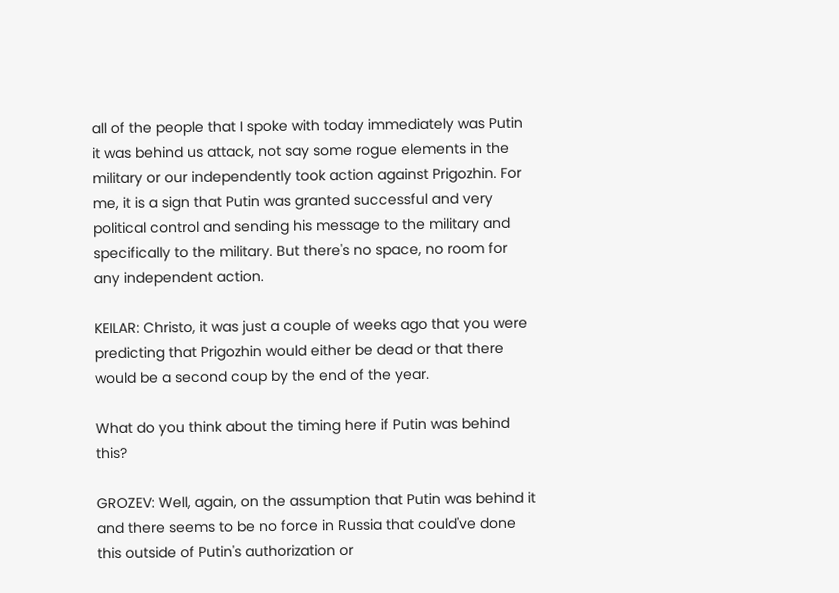all of the people that I spoke with today immediately was Putin it was behind us attack, not say some rogue elements in the military or our independently took action against Prigozhin. For me, it is a sign that Putin was granted successful and very political control and sending his message to the military and specifically to the military. But there's no space, no room for any independent action.

KEILAR: Christo, it was just a couple of weeks ago that you were predicting that Prigozhin would either be dead or that there would be a second coup by the end of the year.

What do you think about the timing here if Putin was behind this?

GROZEV: Well, again, on the assumption that Putin was behind it and there seems to be no force in Russia that could've done this outside of Putin's authorization or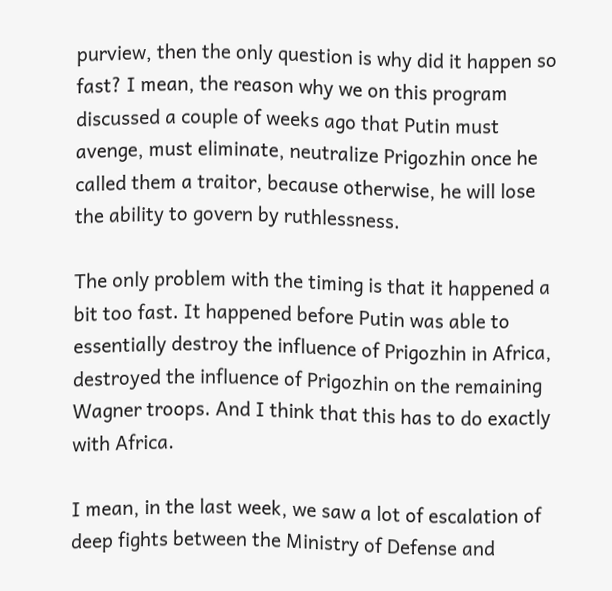purview, then the only question is why did it happen so fast? I mean, the reason why we on this program discussed a couple of weeks ago that Putin must avenge, must eliminate, neutralize Prigozhin once he called them a traitor, because otherwise, he will lose the ability to govern by ruthlessness.

The only problem with the timing is that it happened a bit too fast. It happened before Putin was able to essentially destroy the influence of Prigozhin in Africa, destroyed the influence of Prigozhin on the remaining Wagner troops. And I think that this has to do exactly with Africa.

I mean, in the last week, we saw a lot of escalation of deep fights between the Ministry of Defense and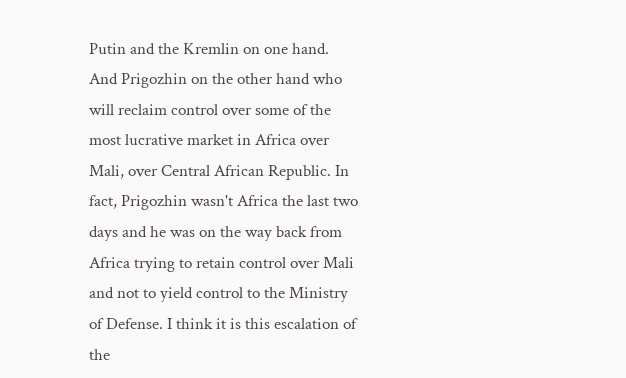Putin and the Kremlin on one hand. And Prigozhin on the other hand who will reclaim control over some of the most lucrative market in Africa over Mali, over Central African Republic. In fact, Prigozhin wasn't Africa the last two days and he was on the way back from Africa trying to retain control over Mali and not to yield control to the Ministry of Defense. I think it is this escalation of the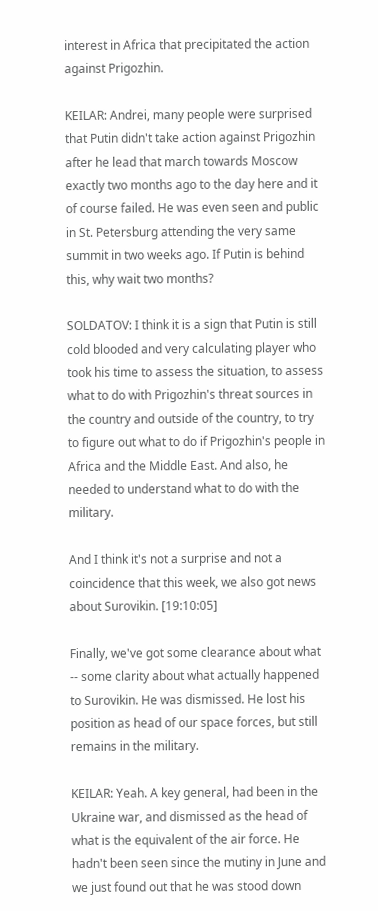interest in Africa that precipitated the action against Prigozhin.

KEILAR: Andrei, many people were surprised that Putin didn't take action against Prigozhin after he lead that march towards Moscow exactly two months ago to the day here and it of course failed. He was even seen and public in St. Petersburg attending the very same summit in two weeks ago. If Putin is behind this, why wait two months?

SOLDATOV: I think it is a sign that Putin is still cold blooded and very calculating player who took his time to assess the situation, to assess what to do with Prigozhin's threat sources in the country and outside of the country, to try to figure out what to do if Prigozhin's people in Africa and the Middle East. And also, he needed to understand what to do with the military.

And I think it's not a surprise and not a coincidence that this week, we also got news about Surovikin. [19:10:05]

Finally, we've got some clearance about what -- some clarity about what actually happened to Surovikin. He was dismissed. He lost his position as head of our space forces, but still remains in the military.

KEILAR: Yeah. A key general, had been in the Ukraine war, and dismissed as the head of what is the equivalent of the air force. He hadn't been seen since the mutiny in June and we just found out that he was stood down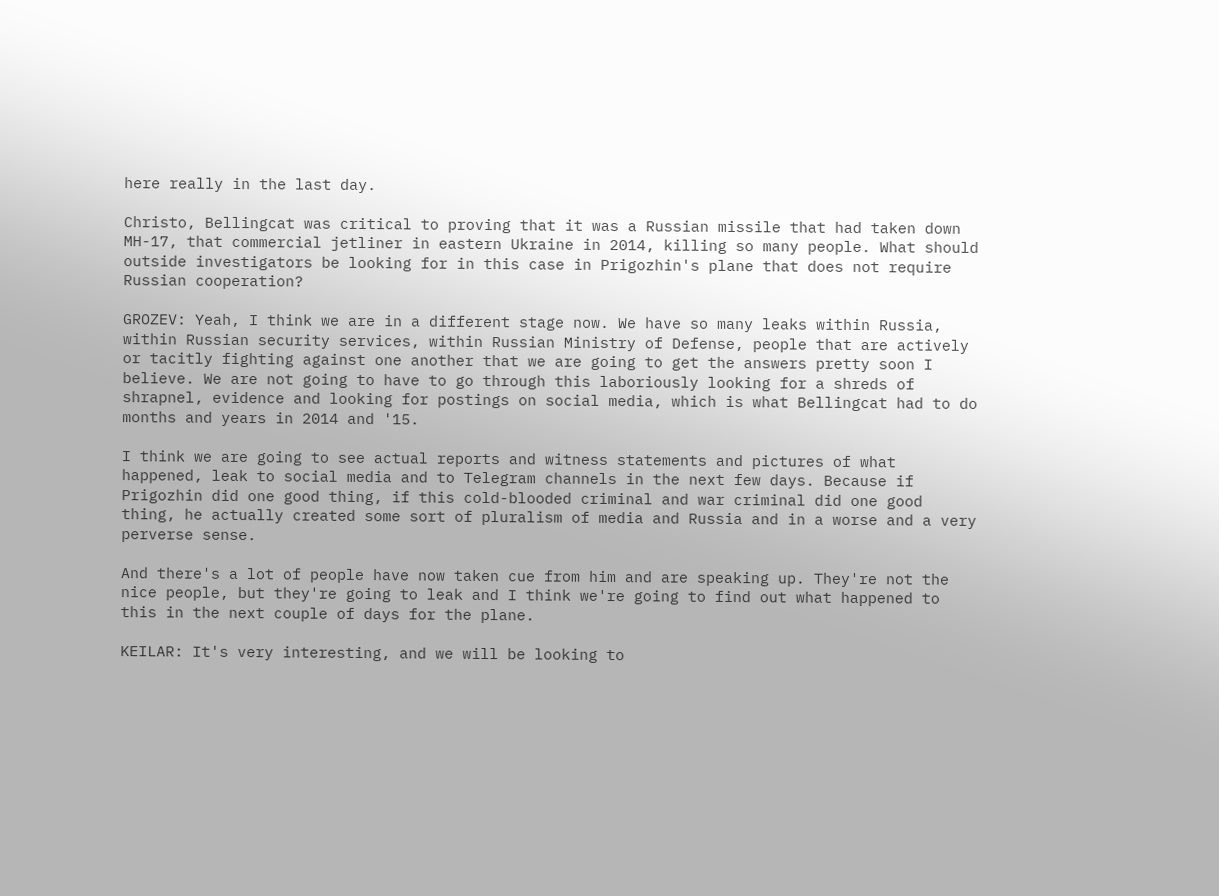here really in the last day.

Christo, Bellingcat was critical to proving that it was a Russian missile that had taken down MH-17, that commercial jetliner in eastern Ukraine in 2014, killing so many people. What should outside investigators be looking for in this case in Prigozhin's plane that does not require Russian cooperation?

GROZEV: Yeah, I think we are in a different stage now. We have so many leaks within Russia, within Russian security services, within Russian Ministry of Defense, people that are actively or tacitly fighting against one another that we are going to get the answers pretty soon I believe. We are not going to have to go through this laboriously looking for a shreds of shrapnel, evidence and looking for postings on social media, which is what Bellingcat had to do months and years in 2014 and '15.

I think we are going to see actual reports and witness statements and pictures of what happened, leak to social media and to Telegram channels in the next few days. Because if Prigozhin did one good thing, if this cold-blooded criminal and war criminal did one good thing, he actually created some sort of pluralism of media and Russia and in a worse and a very perverse sense.

And there's a lot of people have now taken cue from him and are speaking up. They're not the nice people, but they're going to leak and I think we're going to find out what happened to this in the next couple of days for the plane.

KEILAR: It's very interesting, and we will be looking to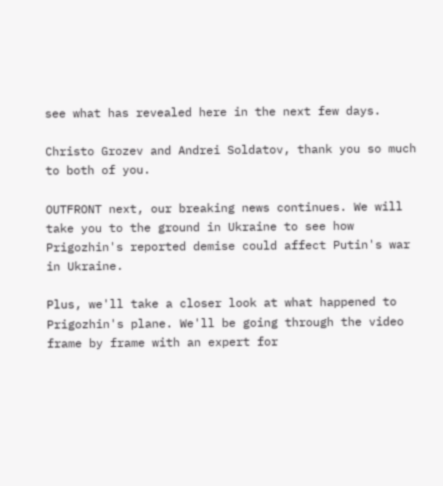see what has revealed here in the next few days.

Christo Grozev and Andrei Soldatov, thank you so much to both of you.

OUTFRONT next, our breaking news continues. We will take you to the ground in Ukraine to see how Prigozhin's reported demise could affect Putin's war in Ukraine.

Plus, we'll take a closer look at what happened to Prigozhin's plane. We'll be going through the video frame by frame with an expert for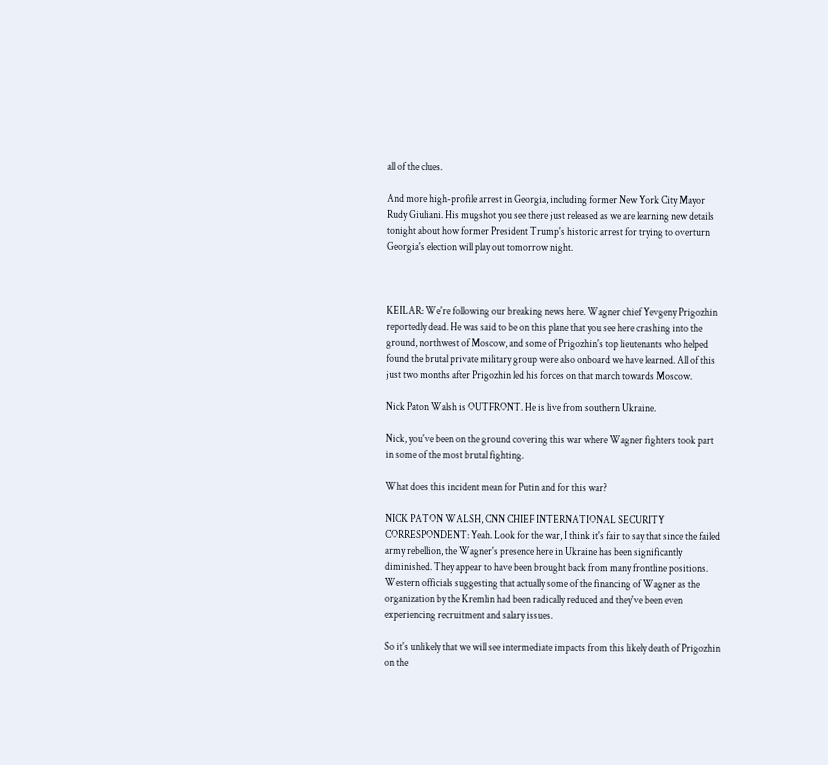all of the clues.

And more high-profile arrest in Georgia, including former New York City Mayor Rudy Giuliani. His mugshot you see there just released as we are learning new details tonight about how former President Trump's historic arrest for trying to overturn Georgia's election will play out tomorrow night.



KEILAR: We're following our breaking news here. Wagner chief Yevgeny Prigozhin reportedly dead. He was said to be on this plane that you see here crashing into the ground, northwest of Moscow, and some of Prigozhin's top lieutenants who helped found the brutal private military group were also onboard we have learned. All of this just two months after Prigozhin led his forces on that march towards Moscow.

Nick Paton Walsh is OUTFRONT. He is live from southern Ukraine.

Nick, you've been on the ground covering this war where Wagner fighters took part in some of the most brutal fighting.

What does this incident mean for Putin and for this war?

NICK PATON WALSH, CNN CHIEF INTERNATIONAL SECURITY CORRESPONDENT: Yeah. Look for the war, I think it's fair to say that since the failed army rebellion, the Wagner's presence here in Ukraine has been significantly diminished. They appear to have been brought back from many frontline positions. Western officials suggesting that actually some of the financing of Wagner as the organization by the Kremlin had been radically reduced and they've been even experiencing recruitment and salary issues.

So it's unlikely that we will see intermediate impacts from this likely death of Prigozhin on the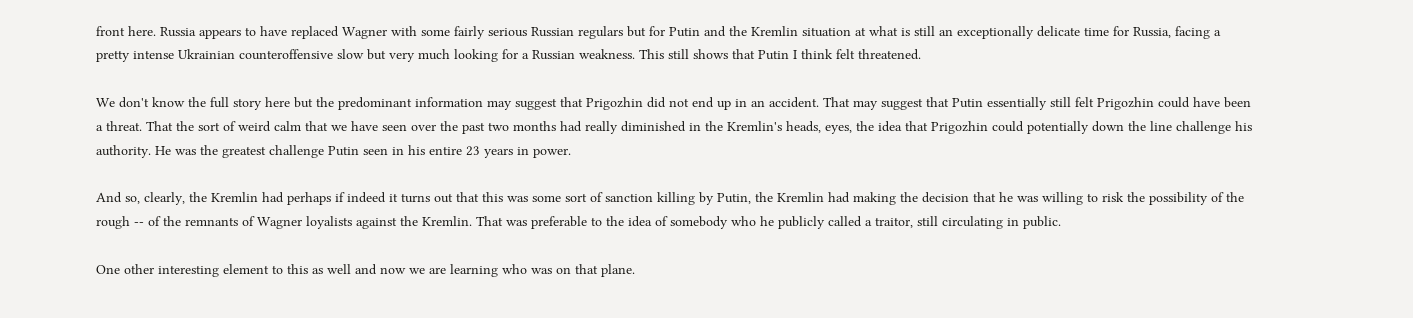front here. Russia appears to have replaced Wagner with some fairly serious Russian regulars but for Putin and the Kremlin situation at what is still an exceptionally delicate time for Russia, facing a pretty intense Ukrainian counteroffensive slow but very much looking for a Russian weakness. This still shows that Putin I think felt threatened.

We don't know the full story here but the predominant information may suggest that Prigozhin did not end up in an accident. That may suggest that Putin essentially still felt Prigozhin could have been a threat. That the sort of weird calm that we have seen over the past two months had really diminished in the Kremlin's heads, eyes, the idea that Prigozhin could potentially down the line challenge his authority. He was the greatest challenge Putin seen in his entire 23 years in power.

And so, clearly, the Kremlin had perhaps if indeed it turns out that this was some sort of sanction killing by Putin, the Kremlin had making the decision that he was willing to risk the possibility of the rough -- of the remnants of Wagner loyalists against the Kremlin. That was preferable to the idea of somebody who he publicly called a traitor, still circulating in public.

One other interesting element to this as well and now we are learning who was on that plane.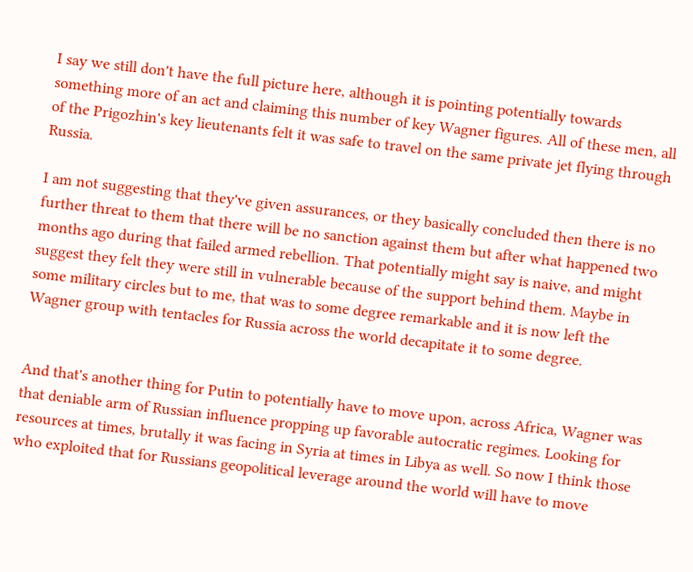I say we still don't have the full picture here, although it is pointing potentially towards something more of an act and claiming this number of key Wagner figures. All of these men, all of the Prigozhin's key lieutenants felt it was safe to travel on the same private jet flying through Russia.

I am not suggesting that they've given assurances, or they basically concluded then there is no further threat to them that there will be no sanction against them but after what happened two months ago during that failed armed rebellion. That potentially might say is naive, and might suggest they felt they were still in vulnerable because of the support behind them. Maybe in some military circles but to me, that was to some degree remarkable and it is now left the Wagner group with tentacles for Russia across the world decapitate it to some degree.


And that's another thing for Putin to potentially have to move upon, across Africa, Wagner was that deniable arm of Russian influence propping up favorable autocratic regimes. Looking for resources at times, brutally it was facing in Syria at times in Libya as well. So now I think those who exploited that for Russians geopolitical leverage around the world will have to move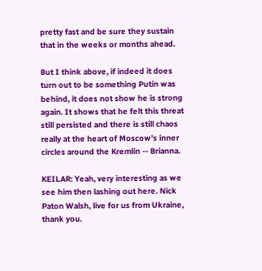pretty fast and be sure they sustain that in the weeks or months ahead.

But I think above, if indeed it does turn out to be something Putin was behind, it does not show he is strong again. It shows that he felt this threat still persisted and there is still chaos really at the heart of Moscow's inner circles around the Kremlin -- Brianna.

KEILAR: Yeah, very interesting as we see him then lashing out here. Nick Paton Walsh, live for us from Ukraine, thank you.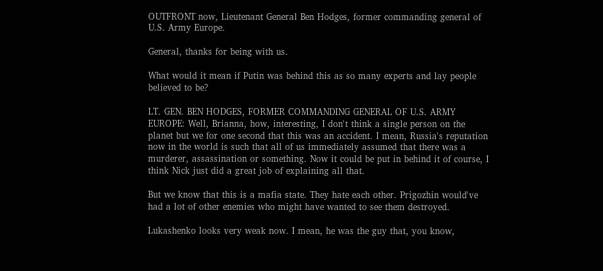OUTFRONT now, Lieutenant General Ben Hodges, former commanding general of U.S. Army Europe.

General, thanks for being with us.

What would it mean if Putin was behind this as so many experts and lay people believed to be?

LT. GEN. BEN HODGES, FORMER COMMANDING GENERAL OF U.S. ARMY EUROPE: Well, Brianna, how, interesting, I don't think a single person on the planet but we for one second that this was an accident. I mean, Russia's reputation now in the world is such that all of us immediately assumed that there was a murderer, assassination or something. Now it could be put in behind it of course, I think Nick just did a great job of explaining all that.

But we know that this is a mafia state. They hate each other. Prigozhin would've had a lot of other enemies who might have wanted to see them destroyed.

Lukashenko looks very weak now. I mean, he was the guy that, you know,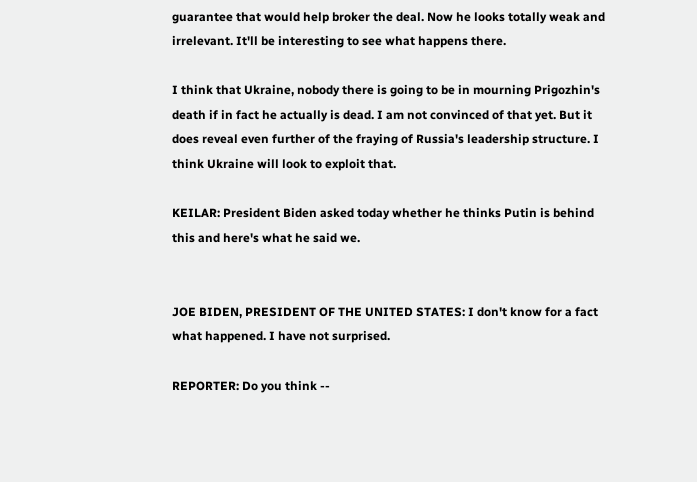guarantee that would help broker the deal. Now he looks totally weak and irrelevant. It'll be interesting to see what happens there.

I think that Ukraine, nobody there is going to be in mourning Prigozhin's death if in fact he actually is dead. I am not convinced of that yet. But it does reveal even further of the fraying of Russia's leadership structure. I think Ukraine will look to exploit that.

KEILAR: President Biden asked today whether he thinks Putin is behind this and here's what he said we.


JOE BIDEN, PRESIDENT OF THE UNITED STATES: I don't know for a fact what happened. I have not surprised.

REPORTER: Do you think --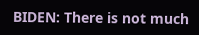BIDEN: There is not much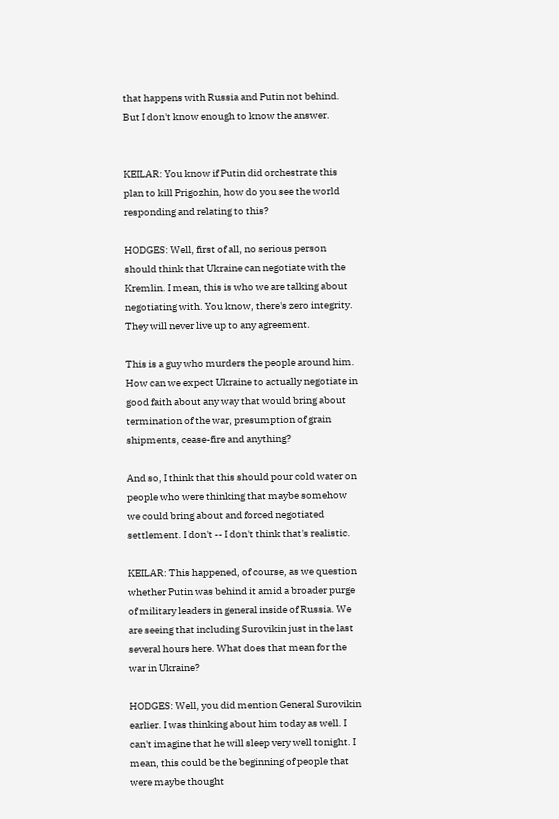that happens with Russia and Putin not behind. But I don't know enough to know the answer.


KEILAR: You know if Putin did orchestrate this plan to kill Prigozhin, how do you see the world responding and relating to this?

HODGES: Well, first of all, no serious person should think that Ukraine can negotiate with the Kremlin. I mean, this is who we are talking about negotiating with. You know, there's zero integrity. They will never live up to any agreement.

This is a guy who murders the people around him. How can we expect Ukraine to actually negotiate in good faith about any way that would bring about termination of the war, presumption of grain shipments, cease-fire and anything?

And so, I think that this should pour cold water on people who were thinking that maybe somehow we could bring about and forced negotiated settlement. I don't -- I don't think that's realistic.

KEILAR: This happened, of course, as we question whether Putin was behind it amid a broader purge of military leaders in general inside of Russia. We are seeing that including Surovikin just in the last several hours here. What does that mean for the war in Ukraine?

HODGES: Well, you did mention General Surovikin earlier. I was thinking about him today as well. I can't imagine that he will sleep very well tonight. I mean, this could be the beginning of people that were maybe thought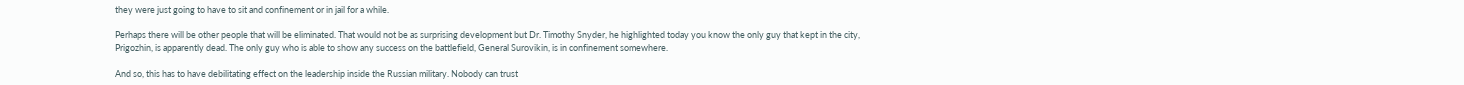they were just going to have to sit and confinement or in jail for a while.

Perhaps there will be other people that will be eliminated. That would not be as surprising development but Dr. Timothy Snyder, he highlighted today you know the only guy that kept in the city, Prigozhin, is apparently dead. The only guy who is able to show any success on the battlefield, General Surovikin, is in confinement somewhere.

And so, this has to have debilitating effect on the leadership inside the Russian military. Nobody can trust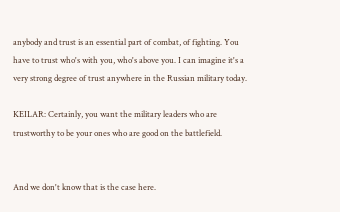anybody and trust is an essential part of combat, of fighting. You have to trust who's with you, who's above you. I can imagine it's a very strong degree of trust anywhere in the Russian military today.

KEILAR: Certainly, you want the military leaders who are trustworthy to be your ones who are good on the battlefield.


And we don't know that is the case here.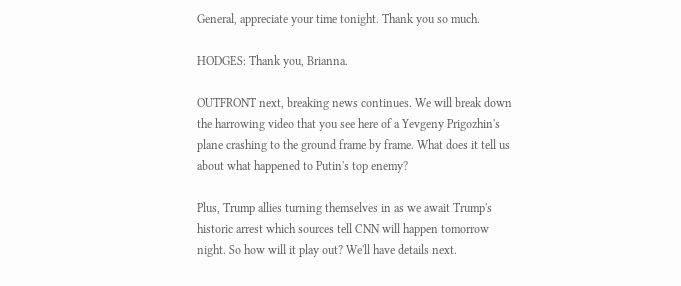General, appreciate your time tonight. Thank you so much.

HODGES: Thank you, Brianna.

OUTFRONT next, breaking news continues. We will break down the harrowing video that you see here of a Yevgeny Prigozhin's plane crashing to the ground frame by frame. What does it tell us about what happened to Putin's top enemy?

Plus, Trump allies turning themselves in as we await Trump's historic arrest which sources tell CNN will happen tomorrow night. So how will it play out? We'll have details next.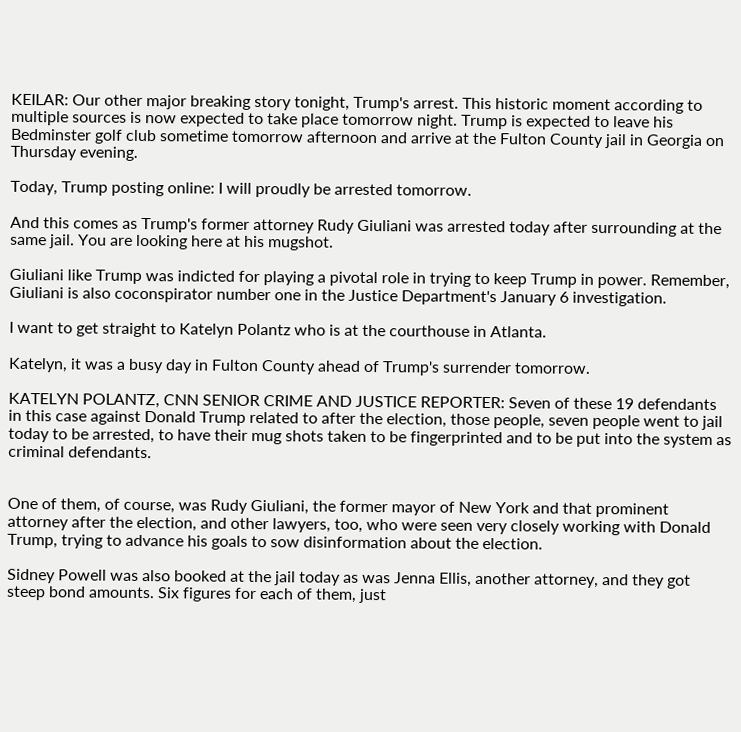KEILAR: Our other major breaking story tonight, Trump's arrest. This historic moment according to multiple sources is now expected to take place tomorrow night. Trump is expected to leave his Bedminster golf club sometime tomorrow afternoon and arrive at the Fulton County jail in Georgia on Thursday evening.

Today, Trump posting online: I will proudly be arrested tomorrow.

And this comes as Trump's former attorney Rudy Giuliani was arrested today after surrounding at the same jail. You are looking here at his mugshot.

Giuliani like Trump was indicted for playing a pivotal role in trying to keep Trump in power. Remember, Giuliani is also coconspirator number one in the Justice Department's January 6 investigation.

I want to get straight to Katelyn Polantz who is at the courthouse in Atlanta.

Katelyn, it was a busy day in Fulton County ahead of Trump's surrender tomorrow.

KATELYN POLANTZ, CNN SENIOR CRIME AND JUSTICE REPORTER: Seven of these 19 defendants in this case against Donald Trump related to after the election, those people, seven people went to jail today to be arrested, to have their mug shots taken to be fingerprinted and to be put into the system as criminal defendants.


One of them, of course, was Rudy Giuliani, the former mayor of New York and that prominent attorney after the election, and other lawyers, too, who were seen very closely working with Donald Trump, trying to advance his goals to sow disinformation about the election.

Sidney Powell was also booked at the jail today as was Jenna Ellis, another attorney, and they got steep bond amounts. Six figures for each of them, just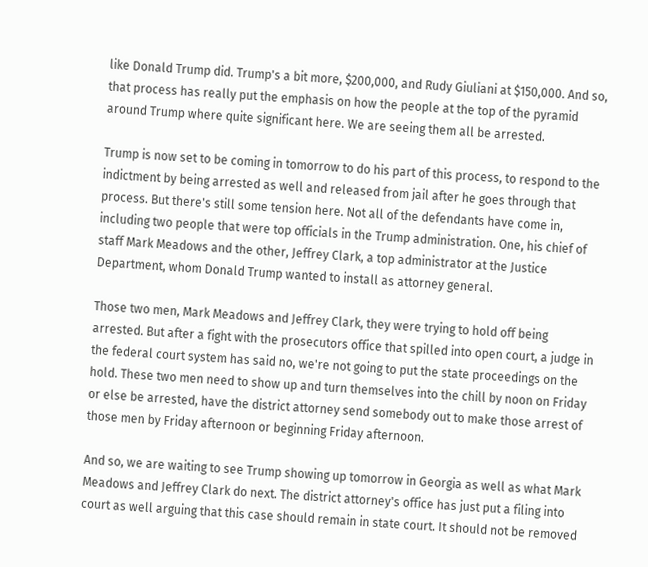like Donald Trump did. Trump's a bit more, $200,000, and Rudy Giuliani at $150,000. And so, that process has really put the emphasis on how the people at the top of the pyramid around Trump where quite significant here. We are seeing them all be arrested.

Trump is now set to be coming in tomorrow to do his part of this process, to respond to the indictment by being arrested as well and released from jail after he goes through that process. But there's still some tension here. Not all of the defendants have come in, including two people that were top officials in the Trump administration. One, his chief of staff Mark Meadows and the other, Jeffrey Clark, a top administrator at the Justice Department, whom Donald Trump wanted to install as attorney general.

Those two men, Mark Meadows and Jeffrey Clark, they were trying to hold off being arrested. But after a fight with the prosecutors office that spilled into open court, a judge in the federal court system has said no, we're not going to put the state proceedings on the hold. These two men need to show up and turn themselves into the chill by noon on Friday or else be arrested, have the district attorney send somebody out to make those arrest of those men by Friday afternoon or beginning Friday afternoon.

And so, we are waiting to see Trump showing up tomorrow in Georgia as well as what Mark Meadows and Jeffrey Clark do next. The district attorney's office has just put a filing into court as well arguing that this case should remain in state court. It should not be removed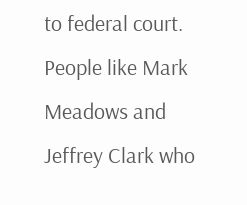to federal court. People like Mark Meadows and Jeffrey Clark who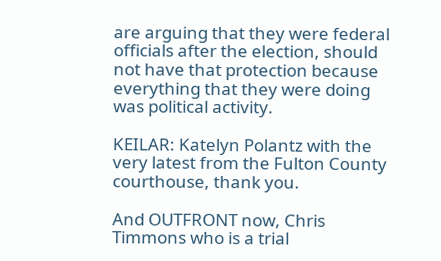are arguing that they were federal officials after the election, should not have that protection because everything that they were doing was political activity.

KEILAR: Katelyn Polantz with the very latest from the Fulton County courthouse, thank you.

And OUTFRONT now, Chris Timmons who is a trial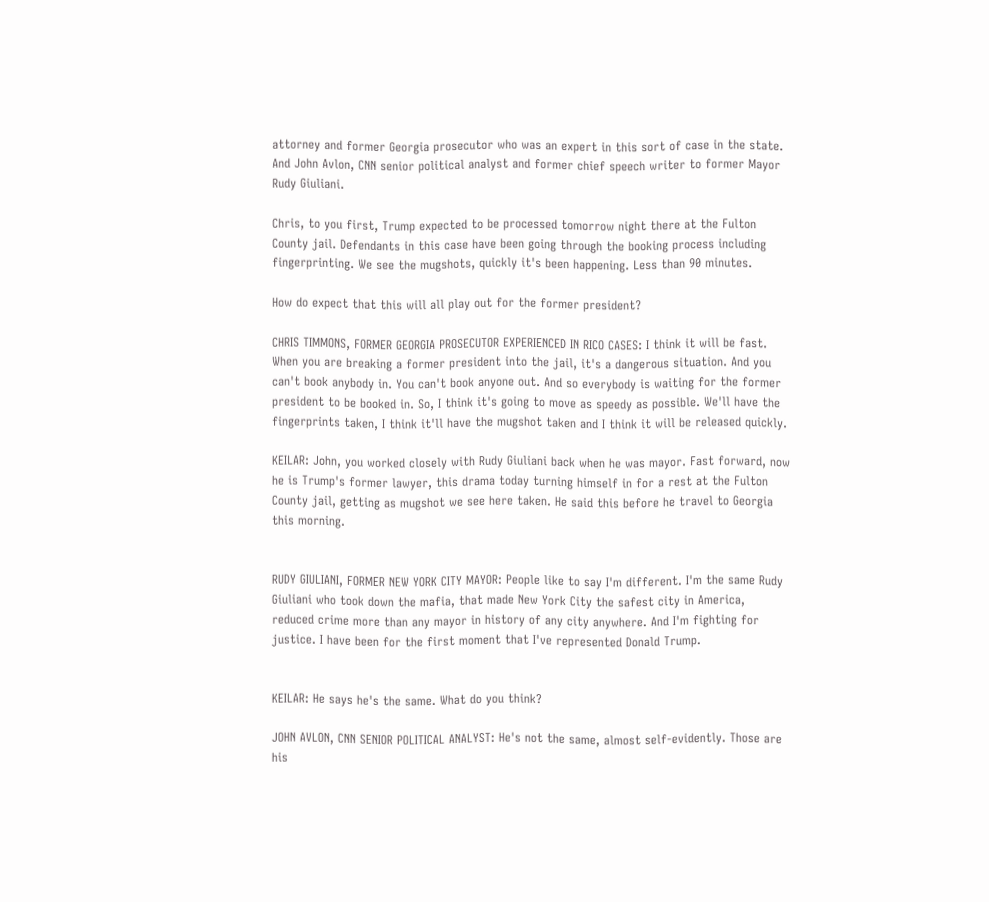attorney and former Georgia prosecutor who was an expert in this sort of case in the state. And John Avlon, CNN senior political analyst and former chief speech writer to former Mayor Rudy Giuliani.

Chris, to you first, Trump expected to be processed tomorrow night there at the Fulton County jail. Defendants in this case have been going through the booking process including fingerprinting. We see the mugshots, quickly it's been happening. Less than 90 minutes.

How do expect that this will all play out for the former president?

CHRIS TIMMONS, FORMER GEORGIA PROSECUTOR EXPERIENCED IN RICO CASES: I think it will be fast. When you are breaking a former president into the jail, it's a dangerous situation. And you can't book anybody in. You can't book anyone out. And so everybody is waiting for the former president to be booked in. So, I think it's going to move as speedy as possible. We'll have the fingerprints taken, I think it'll have the mugshot taken and I think it will be released quickly.

KEILAR: John, you worked closely with Rudy Giuliani back when he was mayor. Fast forward, now he is Trump's former lawyer, this drama today turning himself in for a rest at the Fulton County jail, getting as mugshot we see here taken. He said this before he travel to Georgia this morning.


RUDY GIULIANI, FORMER NEW YORK CITY MAYOR: People like to say I'm different. I'm the same Rudy Giuliani who took down the mafia, that made New York City the safest city in America, reduced crime more than any mayor in history of any city anywhere. And I'm fighting for justice. I have been for the first moment that I've represented Donald Trump.


KEILAR: He says he's the same. What do you think?

JOHN AVLON, CNN SENIOR POLITICAL ANALYST: He's not the same, almost self-evidently. Those are his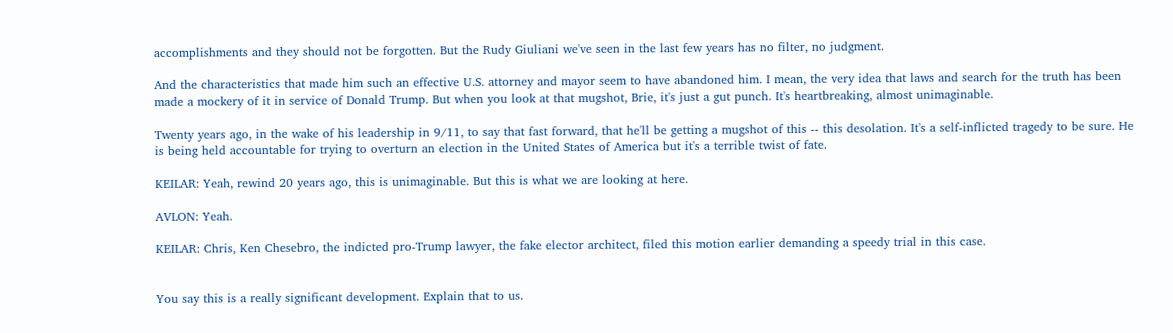accomplishments and they should not be forgotten. But the Rudy Giuliani we've seen in the last few years has no filter, no judgment.

And the characteristics that made him such an effective U.S. attorney and mayor seem to have abandoned him. I mean, the very idea that laws and search for the truth has been made a mockery of it in service of Donald Trump. But when you look at that mugshot, Brie, it's just a gut punch. It's heartbreaking, almost unimaginable.

Twenty years ago, in the wake of his leadership in 9/11, to say that fast forward, that he'll be getting a mugshot of this -- this desolation. It's a self-inflicted tragedy to be sure. He is being held accountable for trying to overturn an election in the United States of America but it's a terrible twist of fate.

KEILAR: Yeah, rewind 20 years ago, this is unimaginable. But this is what we are looking at here.

AVLON: Yeah.

KEILAR: Chris, Ken Chesebro, the indicted pro-Trump lawyer, the fake elector architect, filed this motion earlier demanding a speedy trial in this case.


You say this is a really significant development. Explain that to us.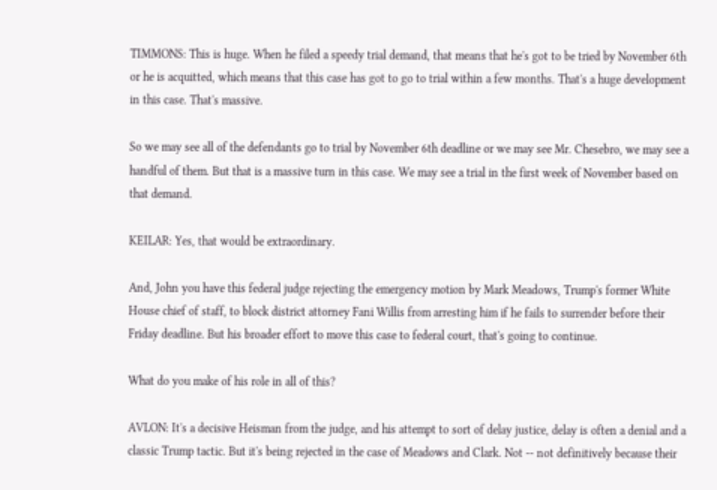TIMMONS: This is huge. When he filed a speedy trial demand, that means that he's got to be tried by November 6th or he is acquitted, which means that this case has got to go to trial within a few months. That's a huge development in this case. That's massive.

So we may see all of the defendants go to trial by November 6th deadline or we may see Mr. Chesebro, we may see a handful of them. But that is a massive turn in this case. We may see a trial in the first week of November based on that demand.

KEILAR: Yes, that would be extraordinary.

And, John you have this federal judge rejecting the emergency motion by Mark Meadows, Trump's former White House chief of staff, to block district attorney Fani Willis from arresting him if he fails to surrender before their Friday deadline. But his broader effort to move this case to federal court, that's going to continue.

What do you make of his role in all of this?

AVLON: It's a decisive Heisman from the judge, and his attempt to sort of delay justice, delay is often a denial and a classic Trump tactic. But it's being rejected in the case of Meadows and Clark. Not -- not definitively because their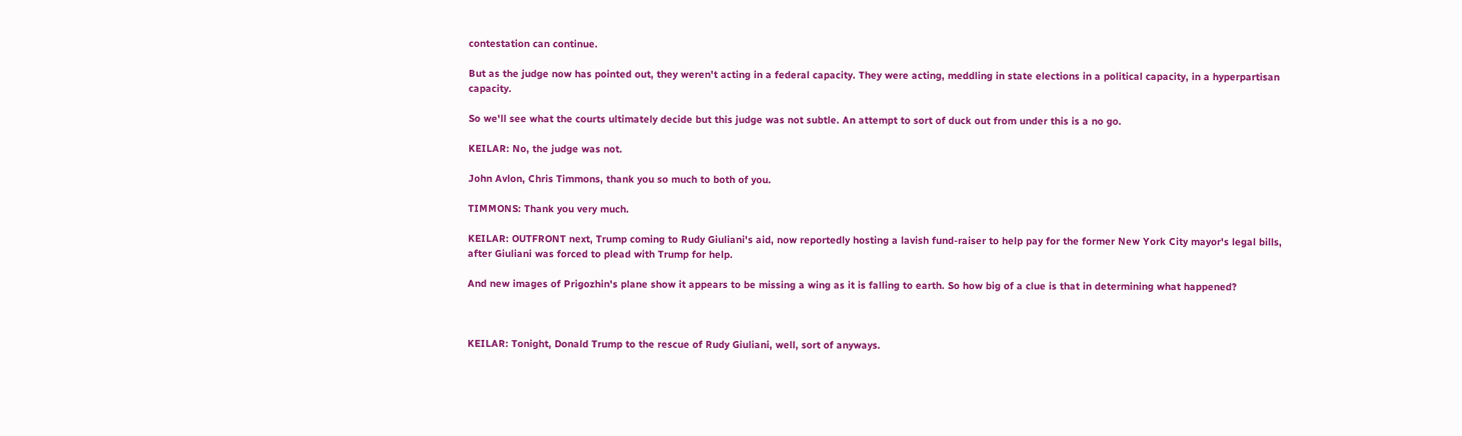contestation can continue.

But as the judge now has pointed out, they weren't acting in a federal capacity. They were acting, meddling in state elections in a political capacity, in a hyperpartisan capacity.

So we'll see what the courts ultimately decide but this judge was not subtle. An attempt to sort of duck out from under this is a no go.

KEILAR: No, the judge was not.

John Avlon, Chris Timmons, thank you so much to both of you.

TIMMONS: Thank you very much.

KEILAR: OUTFRONT next, Trump coming to Rudy Giuliani's aid, now reportedly hosting a lavish fund-raiser to help pay for the former New York City mayor's legal bills, after Giuliani was forced to plead with Trump for help.

And new images of Prigozhin's plane show it appears to be missing a wing as it is falling to earth. So how big of a clue is that in determining what happened?



KEILAR: Tonight, Donald Trump to the rescue of Rudy Giuliani, well, sort of anyways.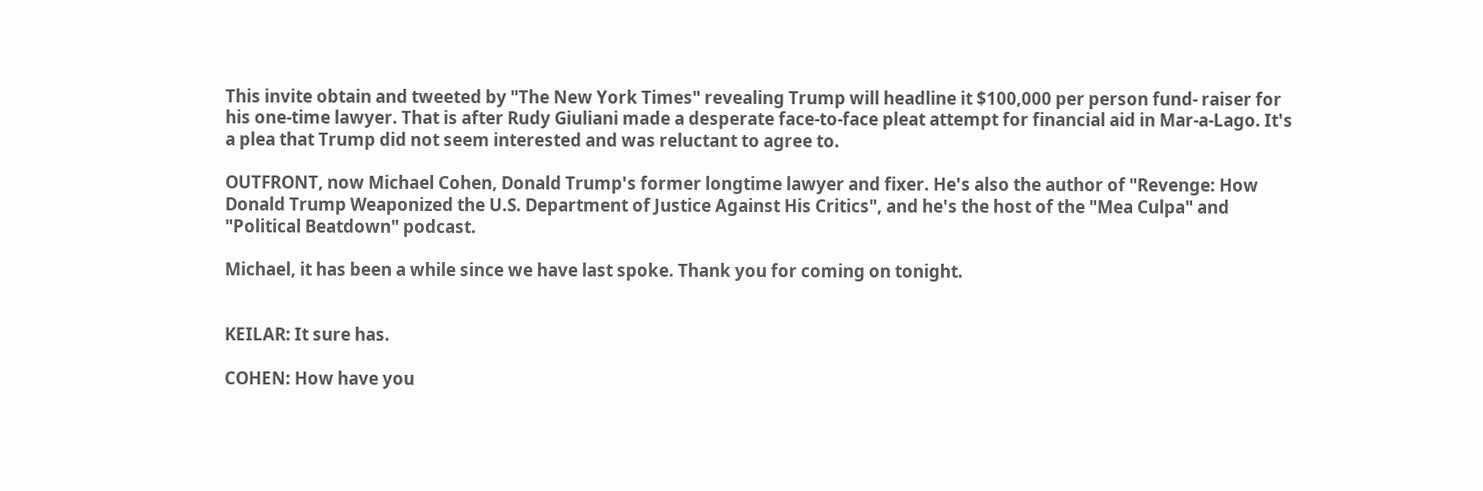This invite obtain and tweeted by "The New York Times" revealing Trump will headline it $100,000 per person fund- raiser for his one-time lawyer. That is after Rudy Giuliani made a desperate face-to-face pleat attempt for financial aid in Mar-a-Lago. It's a plea that Trump did not seem interested and was reluctant to agree to.

OUTFRONT, now Michael Cohen, Donald Trump's former longtime lawyer and fixer. He's also the author of "Revenge: How Donald Trump Weaponized the U.S. Department of Justice Against His Critics", and he's the host of the "Mea Culpa" and "Political Beatdown" podcast.

Michael, it has been a while since we have last spoke. Thank you for coming on tonight.


KEILAR: It sure has.

COHEN: How have you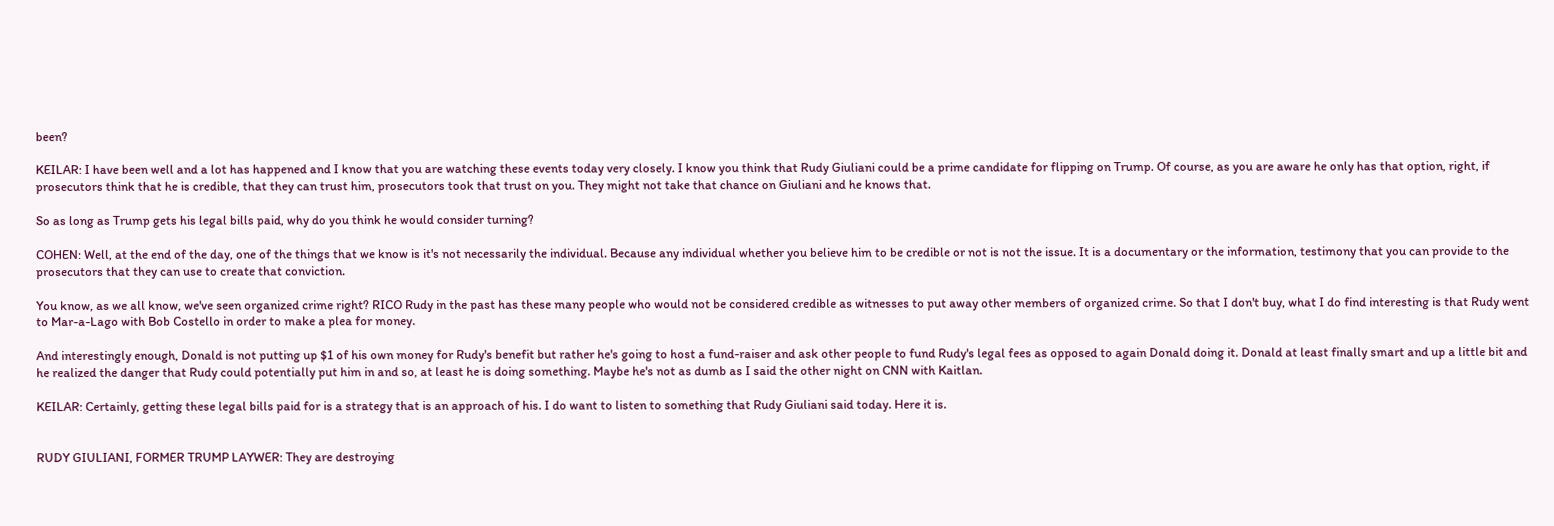been?

KEILAR: I have been well and a lot has happened and I know that you are watching these events today very closely. I know you think that Rudy Giuliani could be a prime candidate for flipping on Trump. Of course, as you are aware he only has that option, right, if prosecutors think that he is credible, that they can trust him, prosecutors took that trust on you. They might not take that chance on Giuliani and he knows that.

So as long as Trump gets his legal bills paid, why do you think he would consider turning?

COHEN: Well, at the end of the day, one of the things that we know is it's not necessarily the individual. Because any individual whether you believe him to be credible or not is not the issue. It is a documentary or the information, testimony that you can provide to the prosecutors that they can use to create that conviction.

You know, as we all know, we've seen organized crime right? RICO Rudy in the past has these many people who would not be considered credible as witnesses to put away other members of organized crime. So that I don't buy, what I do find interesting is that Rudy went to Mar-a-Lago with Bob Costello in order to make a plea for money.

And interestingly enough, Donald is not putting up $1 of his own money for Rudy's benefit but rather he's going to host a fund-raiser and ask other people to fund Rudy's legal fees as opposed to again Donald doing it. Donald at least finally smart and up a little bit and he realized the danger that Rudy could potentially put him in and so, at least he is doing something. Maybe he's not as dumb as I said the other night on CNN with Kaitlan.

KEILAR: Certainly, getting these legal bills paid for is a strategy that is an approach of his. I do want to listen to something that Rudy Giuliani said today. Here it is.


RUDY GIULIANI, FORMER TRUMP LAYWER: They are destroying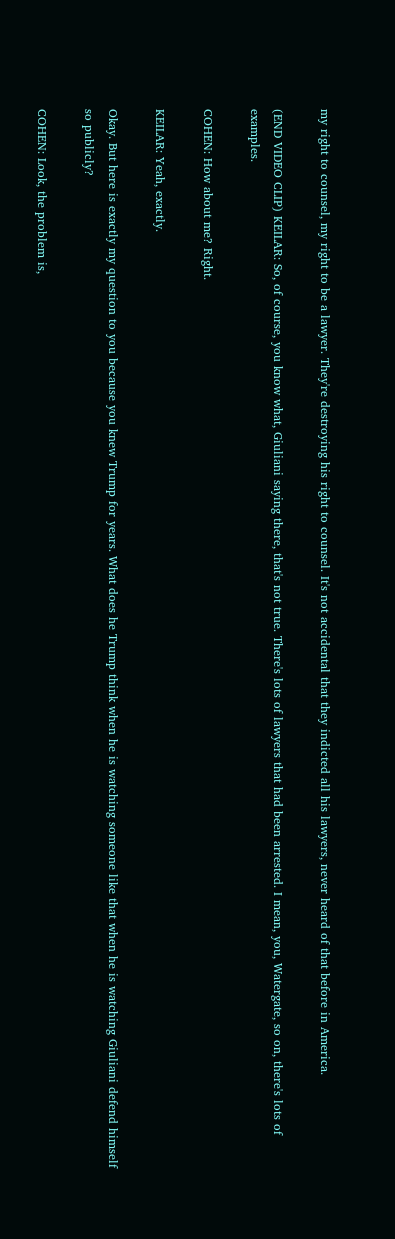my right to counsel, my right to be a lawyer. They're destroying his right to counsel. It's not accidental that they indicted all his lawyers, never heard of that before in America.

(END VIDEO CLIP) KEILAR: So, of course, you know what, Giuliani saying there, that's not true. There's lots of lawyers that had been arrested. I mean, you, Watergate, so on, there's lots of examples.

COHEN: How about me? Right.

KEILAR: Yeah, exactly.

Okay. But here is exactly my question to you because you knew Trump for years. What does he Trump think when he is watching someone like that when he is watching Giuliani defend himself so publicly?

COHEN: Look, the problem is,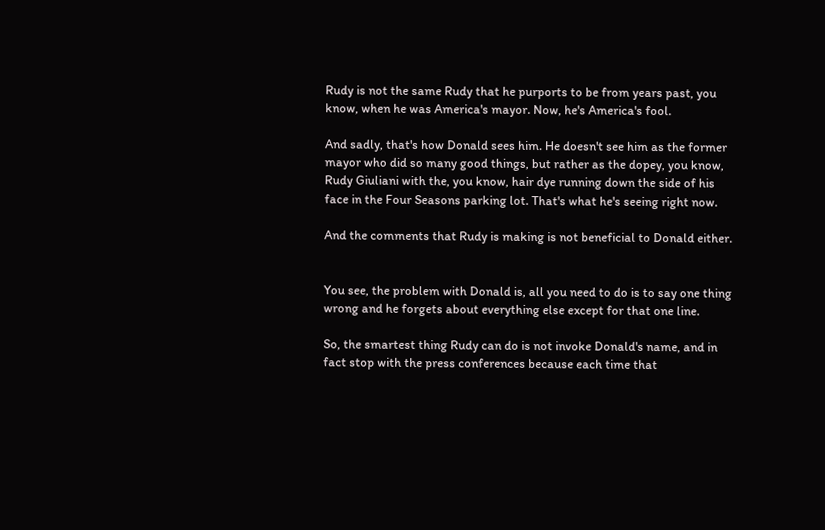Rudy is not the same Rudy that he purports to be from years past, you know, when he was America's mayor. Now, he's America's fool.

And sadly, that's how Donald sees him. He doesn't see him as the former mayor who did so many good things, but rather as the dopey, you know, Rudy Giuliani with the, you know, hair dye running down the side of his face in the Four Seasons parking lot. That's what he's seeing right now.

And the comments that Rudy is making is not beneficial to Donald either.


You see, the problem with Donald is, all you need to do is to say one thing wrong and he forgets about everything else except for that one line.

So, the smartest thing Rudy can do is not invoke Donald's name, and in fact stop with the press conferences because each time that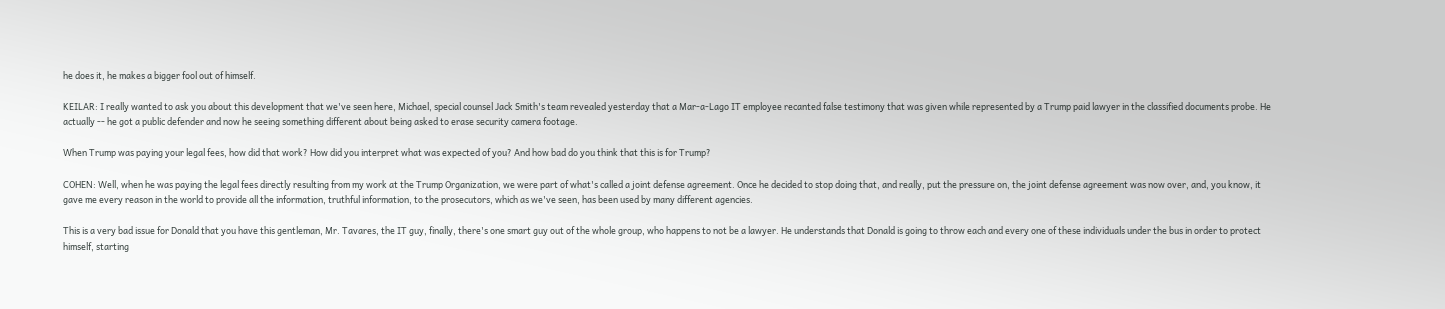he does it, he makes a bigger fool out of himself.

KEILAR: I really wanted to ask you about this development that we've seen here, Michael, special counsel Jack Smith's team revealed yesterday that a Mar-a-Lago IT employee recanted false testimony that was given while represented by a Trump paid lawyer in the classified documents probe. He actually -- he got a public defender and now he seeing something different about being asked to erase security camera footage.

When Trump was paying your legal fees, how did that work? How did you interpret what was expected of you? And how bad do you think that this is for Trump?

COHEN: Well, when he was paying the legal fees directly resulting from my work at the Trump Organization, we were part of what's called a joint defense agreement. Once he decided to stop doing that, and really, put the pressure on, the joint defense agreement was now over, and, you know, it gave me every reason in the world to provide all the information, truthful information, to the prosecutors, which as we've seen, has been used by many different agencies.

This is a very bad issue for Donald that you have this gentleman, Mr. Tavares, the IT guy, finally, there's one smart guy out of the whole group, who happens to not be a lawyer. He understands that Donald is going to throw each and every one of these individuals under the bus in order to protect himself, starting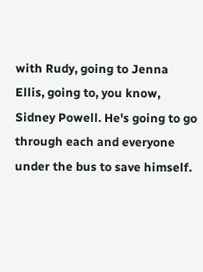with Rudy, going to Jenna Ellis, going to, you know, Sidney Powell. He's going to go through each and everyone under the bus to save himself.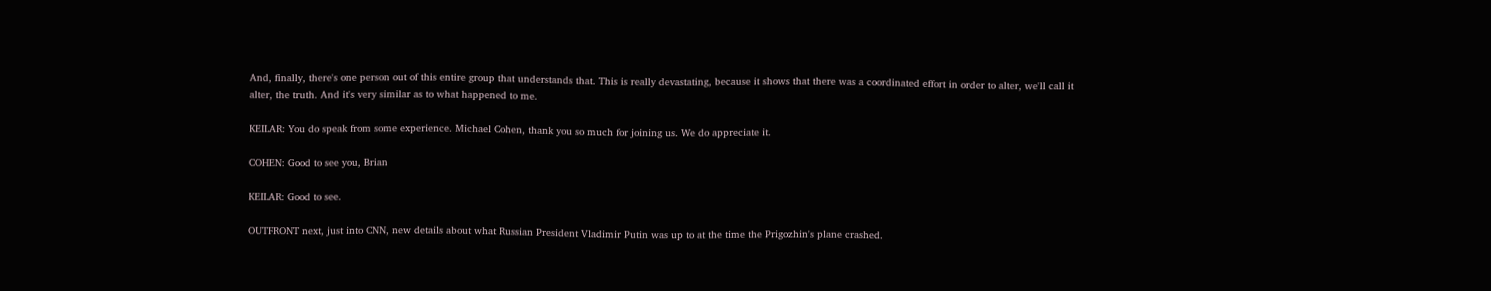And, finally, there's one person out of this entire group that understands that. This is really devastating, because it shows that there was a coordinated effort in order to alter, we'll call it alter, the truth. And it's very similar as to what happened to me.

KEILAR: You do speak from some experience. Michael Cohen, thank you so much for joining us. We do appreciate it.

COHEN: Good to see you, Brian

KEILAR: Good to see.

OUTFRONT next, just into CNN, new details about what Russian President Vladimir Putin was up to at the time the Prigozhin's plane crashed.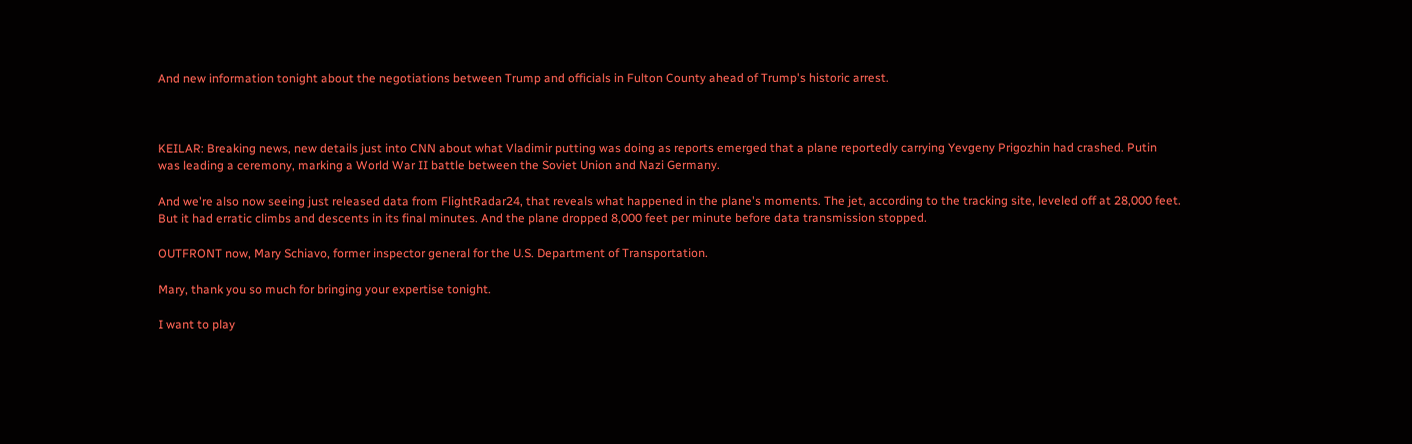And new information tonight about the negotiations between Trump and officials in Fulton County ahead of Trump's historic arrest.



KEILAR: Breaking news, new details just into CNN about what Vladimir putting was doing as reports emerged that a plane reportedly carrying Yevgeny Prigozhin had crashed. Putin was leading a ceremony, marking a World War II battle between the Soviet Union and Nazi Germany.

And we're also now seeing just released data from FlightRadar24, that reveals what happened in the plane's moments. The jet, according to the tracking site, leveled off at 28,000 feet. But it had erratic climbs and descents in its final minutes. And the plane dropped 8,000 feet per minute before data transmission stopped.

OUTFRONT now, Mary Schiavo, former inspector general for the U.S. Department of Transportation.

Mary, thank you so much for bringing your expertise tonight.

I want to play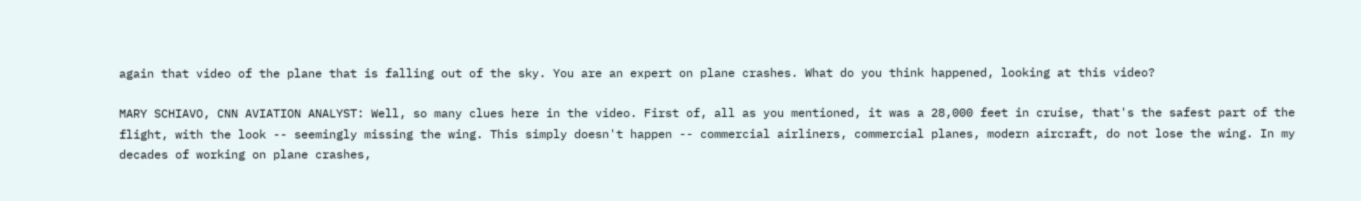again that video of the plane that is falling out of the sky. You are an expert on plane crashes. What do you think happened, looking at this video?

MARY SCHIAVO, CNN AVIATION ANALYST: Well, so many clues here in the video. First of, all as you mentioned, it was a 28,000 feet in cruise, that's the safest part of the flight, with the look -- seemingly missing the wing. This simply doesn't happen -- commercial airliners, commercial planes, modern aircraft, do not lose the wing. In my decades of working on plane crashes,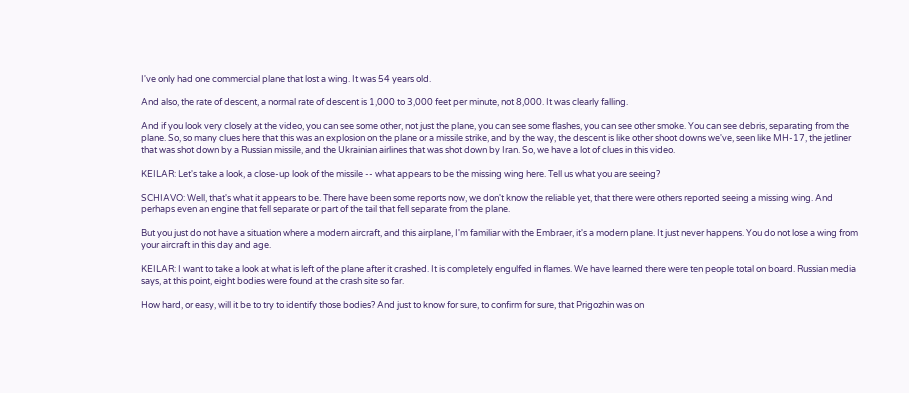I've only had one commercial plane that lost a wing. It was 54 years old.

And also, the rate of descent, a normal rate of descent is 1,000 to 3,000 feet per minute, not 8,000. It was clearly falling.

And if you look very closely at the video, you can see some other, not just the plane, you can see some flashes, you can see other smoke. You can see debris, separating from the plane. So, so many clues here that this was an explosion on the plane or a missile strike, and by the way, the descent is like other shoot downs we've, seen like MH-17, the jetliner that was shot down by a Russian missile, and the Ukrainian airlines that was shot down by Iran. So, we have a lot of clues in this video.

KEILAR: Let's take a look, a close-up look of the missile -- what appears to be the missing wing here. Tell us what you are seeing?

SCHIAVO: Well, that's what it appears to be. There have been some reports now, we don't know the reliable yet, that there were others reported seeing a missing wing. And perhaps even an engine that fell separate or part of the tail that fell separate from the plane.

But you just do not have a situation where a modern aircraft, and this airplane, I'm familiar with the Embraer, it's a modern plane. It just never happens. You do not lose a wing from your aircraft in this day and age.

KEILAR: I want to take a look at what is left of the plane after it crashed. It is completely engulfed in flames. We have learned there were ten people total on board. Russian media says, at this point, eight bodies were found at the crash site so far.

How hard, or easy, will it be to try to identify those bodies? And just to know for sure, to confirm for sure, that Prigozhin was on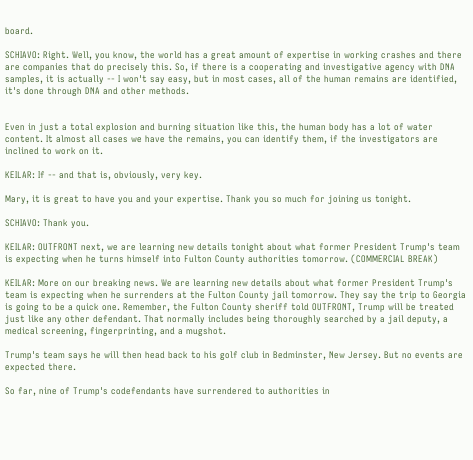board.

SCHIAVO: Right. Well, you know, the world has a great amount of expertise in working crashes and there are companies that do precisely this. So, if there is a cooperating and investigative agency with DNA samples, it is actually -- I won't say easy, but in most cases, all of the human remains are identified, it's done through DNA and other methods.


Even in just a total explosion and burning situation like this, the human body has a lot of water content. It almost all cases we have the remains, you can identify them, if the investigators are inclined to work on it.

KEILAR: If -- and that is, obviously, very key.

Mary, it is great to have you and your expertise. Thank you so much for joining us tonight.

SCHIAVO: Thank you.

KEILAR: OUTFRONT next, we are learning new details tonight about what former President Trump's team is expecting when he turns himself into Fulton County authorities tomorrow. (COMMERCIAL BREAK)

KEILAR: More on our breaking news. We are learning new details about what former President Trump's team is expecting when he surrenders at the Fulton County jail tomorrow. They say the trip to Georgia is going to be a quick one. Remember, the Fulton County sheriff told OUTFRONT, Trump will be treated just like any other defendant. That normally includes being thoroughly searched by a jail deputy, a medical screening, fingerprinting, and a mugshot.

Trump's team says he will then head back to his golf club in Bedminster, New Jersey. But no events are expected there.

So far, nine of Trump's codefendants have surrendered to authorities in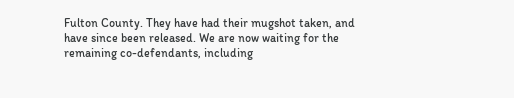Fulton County. They have had their mugshot taken, and have since been released. We are now waiting for the remaining co-defendants, including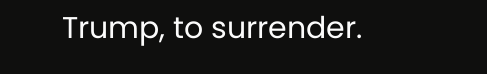Trump, to surrender.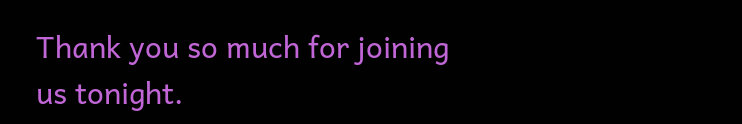Thank you so much for joining us tonight.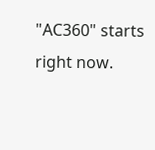"AC360" starts right now.